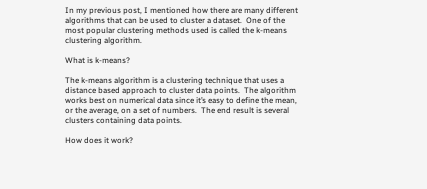In my previous post, I mentioned how there are many different algorithms that can be used to cluster a dataset.  One of the most popular clustering methods used is called the k-means clustering algorithm.

What is k-means?

The k-means algorithm is a clustering technique that uses a distance based approach to cluster data points.  The algorithm works best on numerical data since it’s easy to define the mean, or the average, on a set of numbers.  The end result is several clusters containing data points.

How does it work?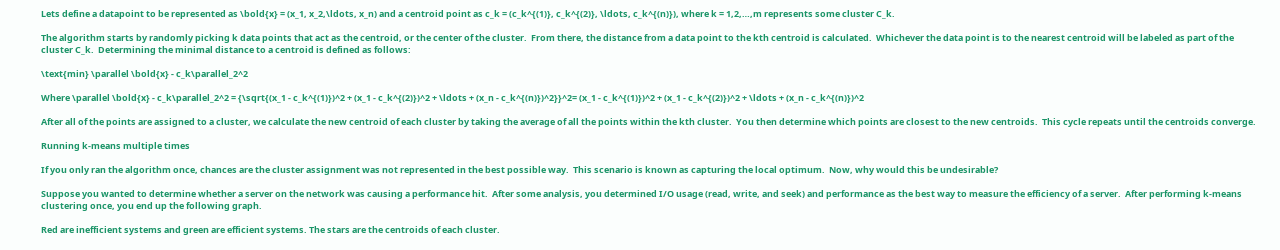Lets define a datapoint to be represented as \bold{x} = (x_1, x_2,\ldots, x_n) and a centroid point as c_k = (c_k^{(1)}, c_k^{(2)}, \ldots, c_k^{(n)}), where k = 1,2,…,m represents some cluster C_k.

The algorithm starts by randomly picking k data points that act as the centroid, or the center of the cluster.  From there, the distance from a data point to the kth centroid is calculated.  Whichever the data point is to the nearest centroid will be labeled as part of the cluster C_k.  Determining the minimal distance to a centroid is defined as follows:

\text{min} \parallel \bold{x} - c_k\parallel_2^2

Where \parallel \bold{x} - c_k\parallel_2^2 = {\sqrt{(x_1 - c_k^{(1)})^2 + (x_1 - c_k^{(2)})^2 + \ldots + (x_n - c_k^{(n)})^2}}^2= (x_1 - c_k^{(1)})^2 + (x_1 - c_k^{(2)})^2 + \ldots + (x_n - c_k^{(n)})^2

After all of the points are assigned to a cluster, we calculate the new centroid of each cluster by taking the average of all the points within the kth cluster.  You then determine which points are closest to the new centroids.  This cycle repeats until the centroids converge.

Running k-means multiple times

If you only ran the algorithm once, chances are the cluster assignment was not represented in the best possible way.  This scenario is known as capturing the local optimum.  Now, why would this be undesirable?

Suppose you wanted to determine whether a server on the network was causing a performance hit.  After some analysis, you determined I/O usage (read, write, and seek) and performance as the best way to measure the efficiency of a server.  After performing k-means clustering once, you end up the following graph.

Red are inefficient systems and green are efficient systems. The stars are the centroids of each cluster.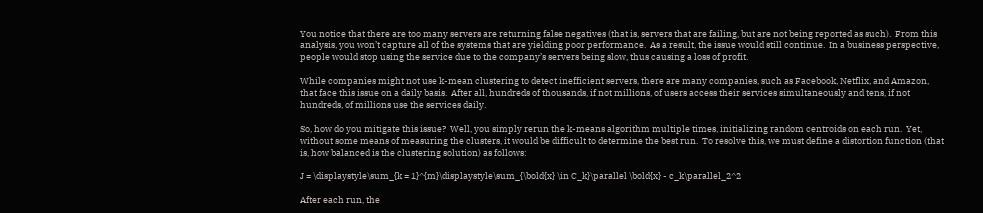You notice that there are too many servers are returning false negatives (that is, servers that are failing, but are not being reported as such).  From this analysis, you won’t capture all of the systems that are yielding poor performance.  As a result, the issue would still continue.  In a business perspective, people would stop using the service due to the company’s servers being slow, thus causing a loss of profit.

While companies might not use k-mean clustering to detect inefficient servers, there are many companies, such as Facebook, Netflix, and Amazon, that face this issue on a daily basis.  After all, hundreds of thousands, if not millions, of users access their services simultaneously and tens, if not hundreds, of millions use the services daily.

So, how do you mitigate this issue?  Well, you simply rerun the k-means algorithm multiple times, initializing random centroids on each run.  Yet, without some means of measuring the clusters, it would be difficult to determine the best run.  To resolve this, we must define a distortion function (that is, how balanced is the clustering solution) as follows:

J = \displaystyle\sum_{k = 1}^{m}\displaystyle\sum_{\bold{x} \in C_k}\parallel \bold{x} - c_k\parallel_2^2

After each run, the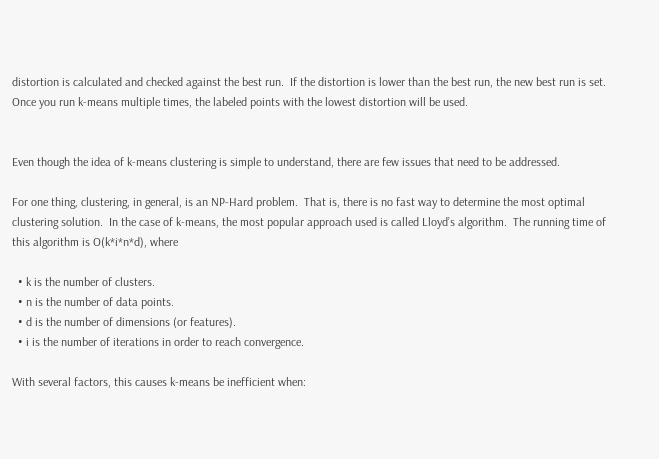distortion is calculated and checked against the best run.  If the distortion is lower than the best run, the new best run is set.  Once you run k-means multiple times, the labeled points with the lowest distortion will be used.


Even though the idea of k-means clustering is simple to understand, there are few issues that need to be addressed.

For one thing, clustering, in general, is an NP-Hard problem.  That is, there is no fast way to determine the most optimal clustering solution.  In the case of k-means, the most popular approach used is called Lloyd’s algorithm.  The running time of this algorithm is O(k*i*n*d), where

  • k is the number of clusters.
  • n is the number of data points.
  • d is the number of dimensions (or features).
  • i is the number of iterations in order to reach convergence.

With several factors, this causes k-means be inefficient when: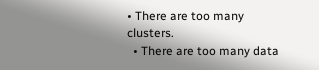• There are too many clusters.
  • There are too many data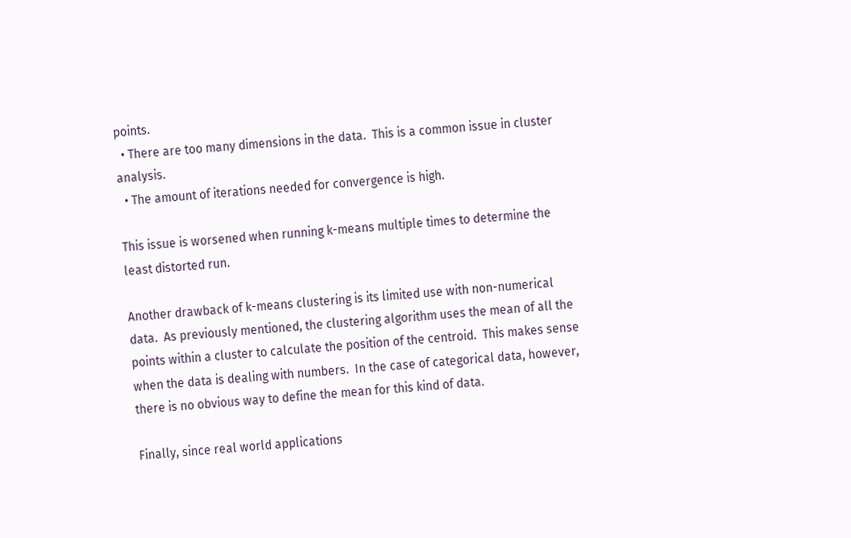points.
  • There are too many dimensions in the data.  This is a common issue in cluster analysis.
  • The amount of iterations needed for convergence is high.

This issue is worsened when running k-means multiple times to determine the least distorted run.

Another drawback of k-means clustering is its limited use with non-numerical data.  As previously mentioned, the clustering algorithm uses the mean of all the points within a cluster to calculate the position of the centroid.  This makes sense when the data is dealing with numbers.  In the case of categorical data, however, there is no obvious way to define the mean for this kind of data.

Finally, since real world applications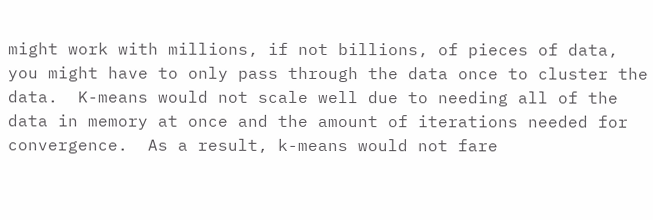might work with millions, if not billions, of pieces of data, you might have to only pass through the data once to cluster the data.  K-means would not scale well due to needing all of the data in memory at once and the amount of iterations needed for convergence.  As a result, k-means would not fare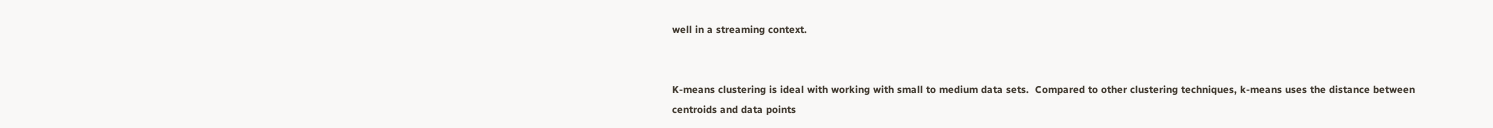well in a streaming context.


K-means clustering is ideal with working with small to medium data sets.  Compared to other clustering techniques, k-means uses the distance between centroids and data points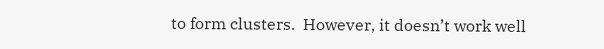to form clusters.  However, it doesn’t work well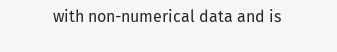with non-numerical data and is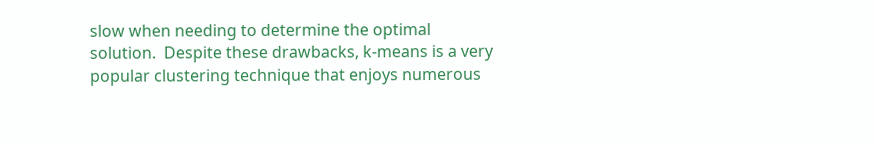slow when needing to determine the optimal solution.  Despite these drawbacks, k-means is a very popular clustering technique that enjoys numerous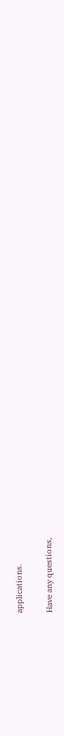applications.

Have any questions,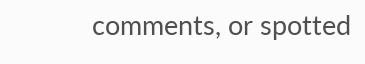comments, or spotted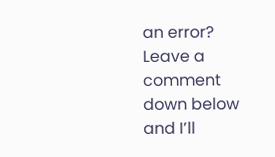an error?  Leave a comment down below and I’ll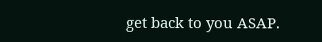get back to you ASAP.